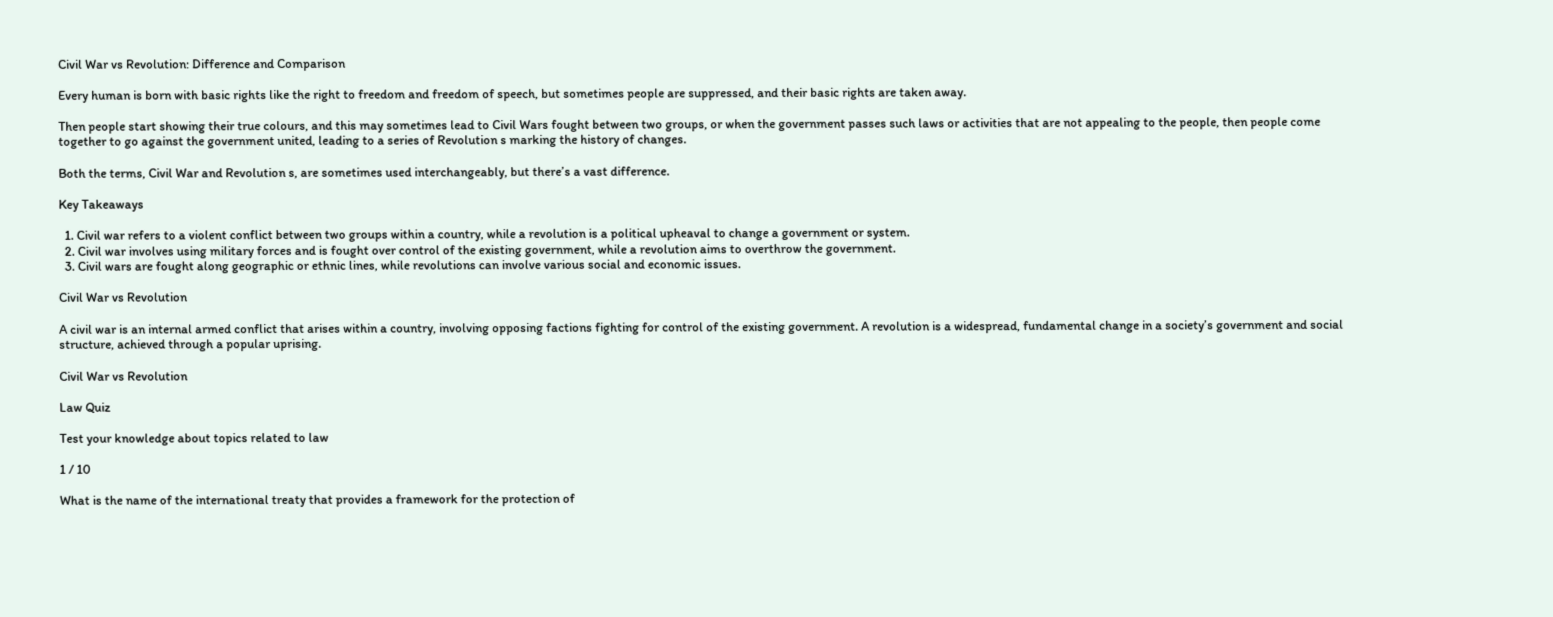Civil War vs Revolution: Difference and Comparison

Every human is born with basic rights like the right to freedom and freedom of speech, but sometimes people are suppressed, and their basic rights are taken away.

Then people start showing their true colours, and this may sometimes lead to Civil Wars fought between two groups, or when the government passes such laws or activities that are not appealing to the people, then people come together to go against the government united, leading to a series of Revolution s marking the history of changes.

Both the terms, Civil War and Revolution s, are sometimes used interchangeably, but there’s a vast difference.

Key Takeaways

  1. Civil war refers to a violent conflict between two groups within a country, while a revolution is a political upheaval to change a government or system.
  2. Civil war involves using military forces and is fought over control of the existing government, while a revolution aims to overthrow the government.
  3. Civil wars are fought along geographic or ethnic lines, while revolutions can involve various social and economic issues.

Civil War vs Revolution

A civil war is an internal armed conflict that arises within a country, involving opposing factions fighting for control of the existing government. A revolution is a widespread, fundamental change in a society’s government and social structure, achieved through a popular uprising.

Civil War vs Revolution

Law Quiz

Test your knowledge about topics related to law

1 / 10

What is the name of the international treaty that provides a framework for the protection of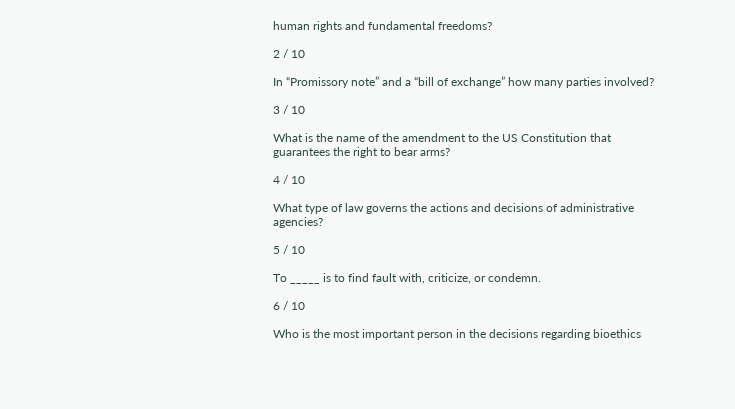human rights and fundamental freedoms?

2 / 10

In “Promissory note” and a “bill of exchange” how many parties involved?

3 / 10

What is the name of the amendment to the US Constitution that guarantees the right to bear arms?

4 / 10

What type of law governs the actions and decisions of administrative agencies?

5 / 10

To _____ is to find fault with, criticize, or condemn.

6 / 10

Who is the most important person in the decisions regarding bioethics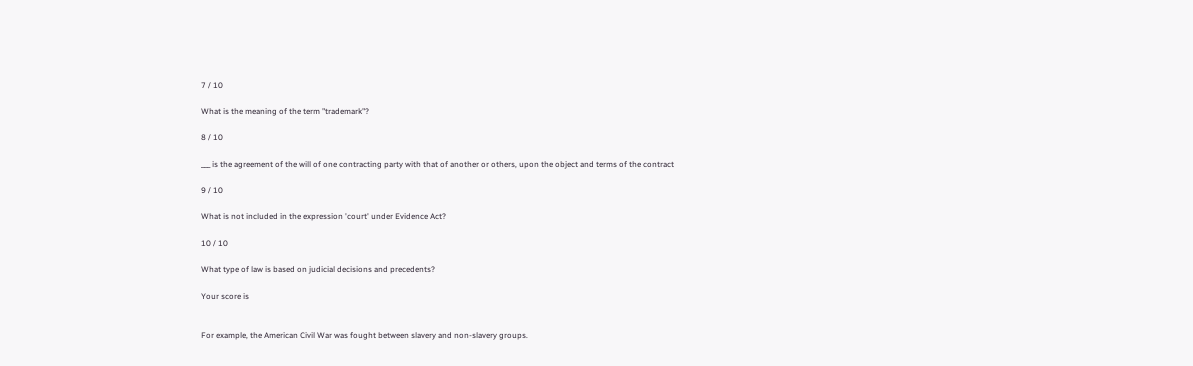7 / 10

What is the meaning of the term "trademark"?

8 / 10

___ is the agreement of the will of one contracting party with that of another or others, upon the object and terms of the contract

9 / 10

What is not included in the expression 'court' under Evidence Act?

10 / 10

What type of law is based on judicial decisions and precedents?

Your score is


For example, the American Civil War was fought between slavery and non-slavery groups.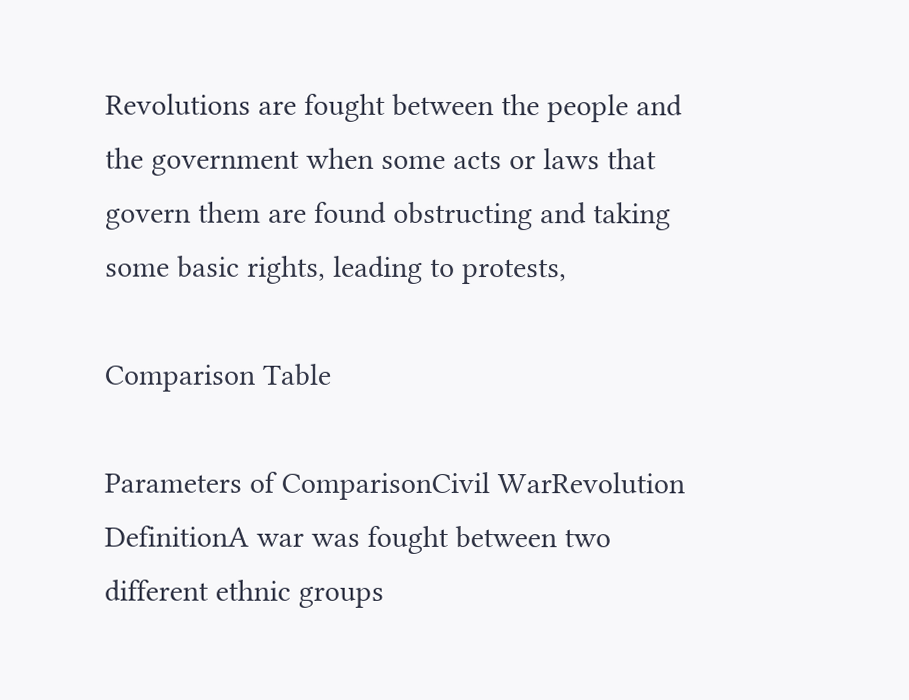Revolutions are fought between the people and the government when some acts or laws that govern them are found obstructing and taking some basic rights, leading to protests,

Comparison Table

Parameters of ComparisonCivil WarRevolution
DefinitionA war was fought between two different ethnic groups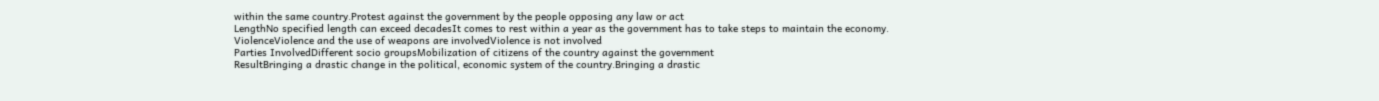within the same country.Protest against the government by the people opposing any law or act
LengthNo specified length can exceed decadesIt comes to rest within a year as the government has to take steps to maintain the economy.
ViolenceViolence and the use of weapons are involvedViolence is not involved
Parties InvolvedDifferent socio groupsMobilization of citizens of the country against the government
ResultBringing a drastic change in the political, economic system of the country.Bringing a drastic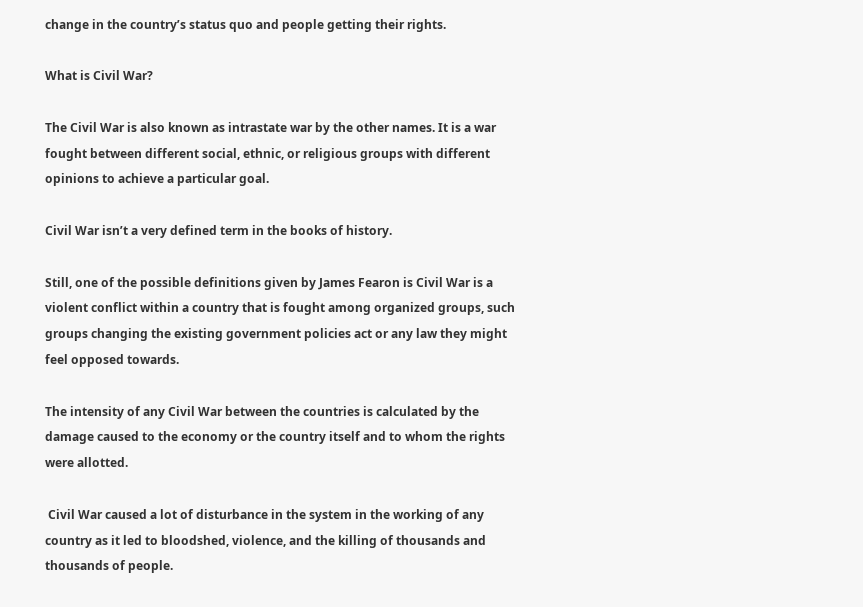change in the country’s status quo and people getting their rights.

What is Civil War?

The Civil War is also known as intrastate war by the other names. It is a war fought between different social, ethnic, or religious groups with different opinions to achieve a particular goal.

Civil War isn’t a very defined term in the books of history.

Still, one of the possible definitions given by James Fearon is Civil War is a violent conflict within a country that is fought among organized groups, such groups changing the existing government policies act or any law they might feel opposed towards.

The intensity of any Civil War between the countries is calculated by the damage caused to the economy or the country itself and to whom the rights were allotted.

 Civil War caused a lot of disturbance in the system in the working of any country as it led to bloodshed, violence, and the killing of thousands and thousands of people.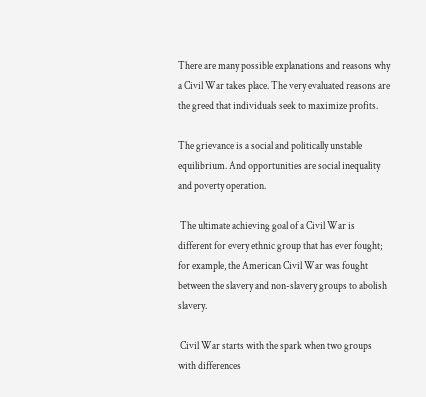There are many possible explanations and reasons why a Civil War takes place. The very evaluated reasons are the greed that individuals seek to maximize profits.

The grievance is a social and politically unstable equilibrium. And opportunities are social inequality and poverty operation.

 The ultimate achieving goal of a Civil War is different for every ethnic group that has ever fought; for example, the American Civil War was fought between the slavery and non-slavery groups to abolish slavery.

 Civil War starts with the spark when two groups with differences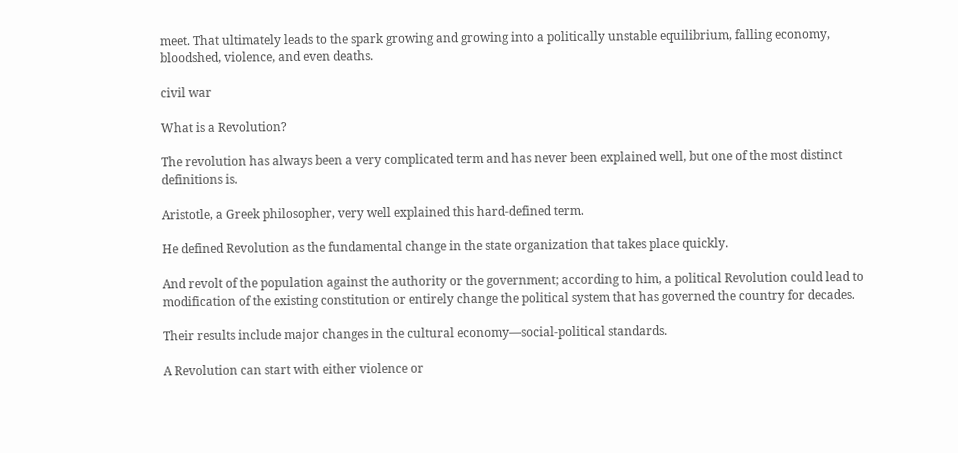meet. That ultimately leads to the spark growing and growing into a politically unstable equilibrium, falling economy, bloodshed, violence, and even deaths.

civil war

What is a Revolution?

The revolution has always been a very complicated term and has never been explained well, but one of the most distinct definitions is.

Aristotle, a Greek philosopher, very well explained this hard-defined term.

He defined Revolution as the fundamental change in the state organization that takes place quickly.

And revolt of the population against the authority or the government; according to him, a political Revolution could lead to modification of the existing constitution or entirely change the political system that has governed the country for decades.

Their results include major changes in the cultural economy—social-political standards.

A Revolution can start with either violence or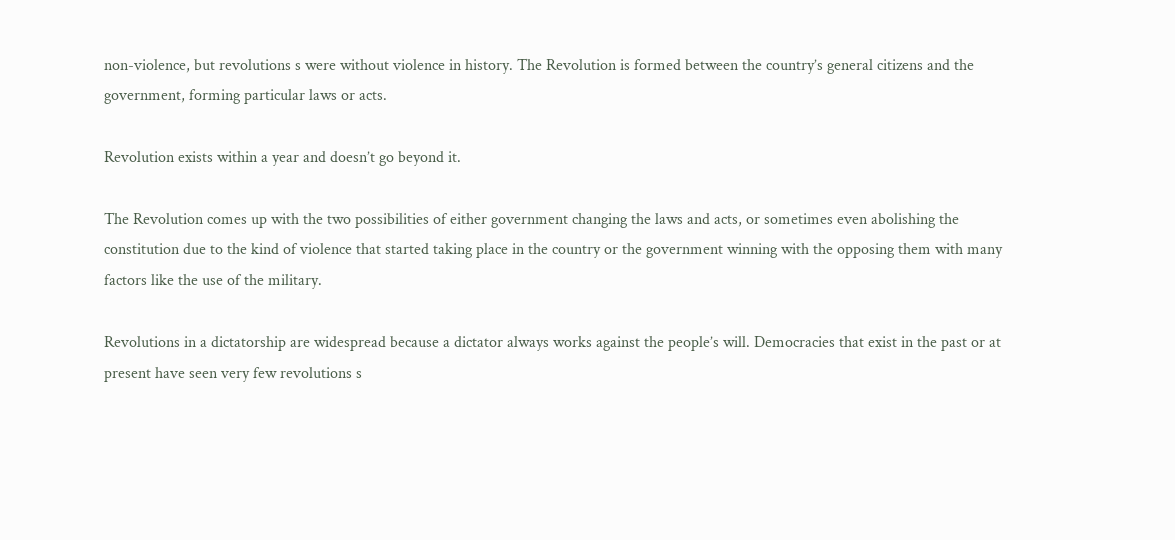non-violence, but revolutions s were without violence in history. The Revolution is formed between the country’s general citizens and the government, forming particular laws or acts.

Revolution exists within a year and doesn’t go beyond it.

The Revolution comes up with the two possibilities of either government changing the laws and acts, or sometimes even abolishing the constitution due to the kind of violence that started taking place in the country or the government winning with the opposing them with many factors like the use of the military.

Revolutions in a dictatorship are widespread because a dictator always works against the people’s will. Democracies that exist in the past or at present have seen very few revolutions s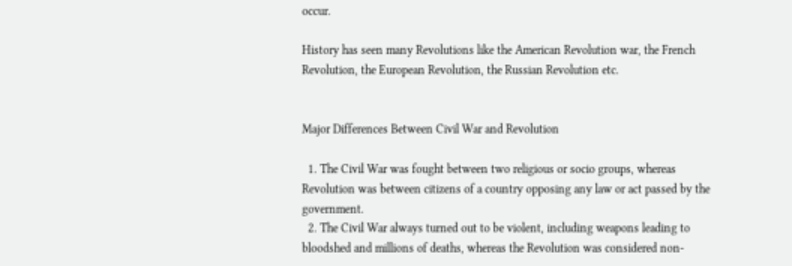occur.

History has seen many Revolutions like the American Revolution war, the French Revolution, the European Revolution, the Russian Revolution etc.


Major Differences Between Civil War and Revolution

  1. The Civil War was fought between two religious or socio groups, whereas Revolution was between citizens of a country opposing any law or act passed by the government.
  2. The Civil War always turned out to be violent, including weapons leading to bloodshed and millions of deaths, whereas the Revolution was considered non-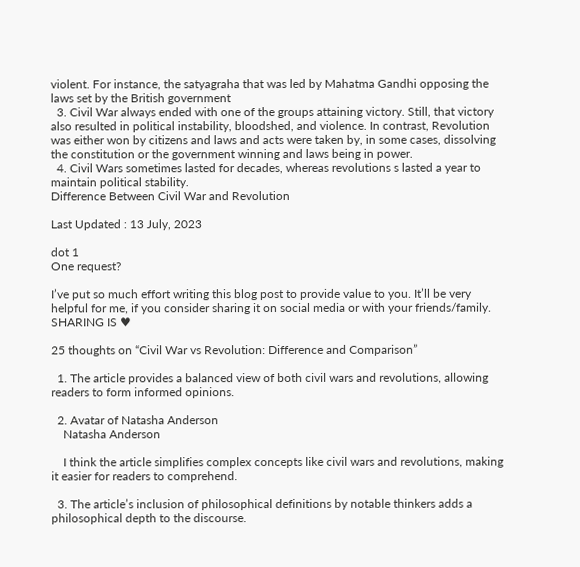violent. For instance, the satyagraha that was led by Mahatma Gandhi opposing the laws set by the British government
  3. Civil War always ended with one of the groups attaining victory. Still, that victory also resulted in political instability, bloodshed, and violence. In contrast, Revolution was either won by citizens and laws and acts were taken by, in some cases, dissolving the constitution or the government winning and laws being in power.
  4. Civil Wars sometimes lasted for decades, whereas revolutions s lasted a year to maintain political stability.
Difference Between Civil War and Revolution

Last Updated : 13 July, 2023

dot 1
One request?

I’ve put so much effort writing this blog post to provide value to you. It’ll be very helpful for me, if you consider sharing it on social media or with your friends/family. SHARING IS ♥

25 thoughts on “Civil War vs Revolution: Difference and Comparison”

  1. The article provides a balanced view of both civil wars and revolutions, allowing readers to form informed opinions.

  2. Avatar of Natasha Anderson
    Natasha Anderson

    I think the article simplifies complex concepts like civil wars and revolutions, making it easier for readers to comprehend.

  3. The article’s inclusion of philosophical definitions by notable thinkers adds a philosophical depth to the discourse.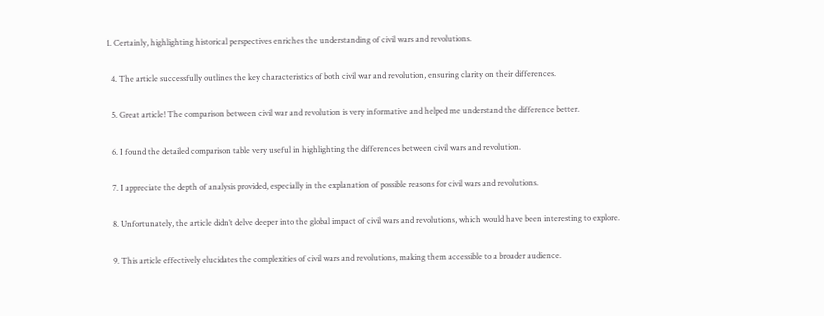1. Certainly, highlighting historical perspectives enriches the understanding of civil wars and revolutions.

  4. The article successfully outlines the key characteristics of both civil war and revolution, ensuring clarity on their differences.

  5. Great article! The comparison between civil war and revolution is very informative and helped me understand the difference better.

  6. I found the detailed comparison table very useful in highlighting the differences between civil wars and revolution.

  7. I appreciate the depth of analysis provided, especially in the explanation of possible reasons for civil wars and revolutions.

  8. Unfortunately, the article didn’t delve deeper into the global impact of civil wars and revolutions, which would have been interesting to explore.

  9. This article effectively elucidates the complexities of civil wars and revolutions, making them accessible to a broader audience.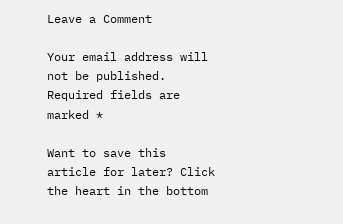Leave a Comment

Your email address will not be published. Required fields are marked *

Want to save this article for later? Click the heart in the bottom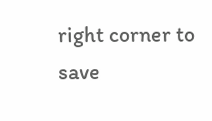right corner to save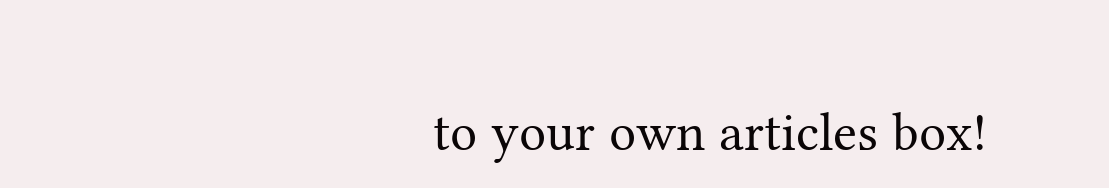to your own articles box!